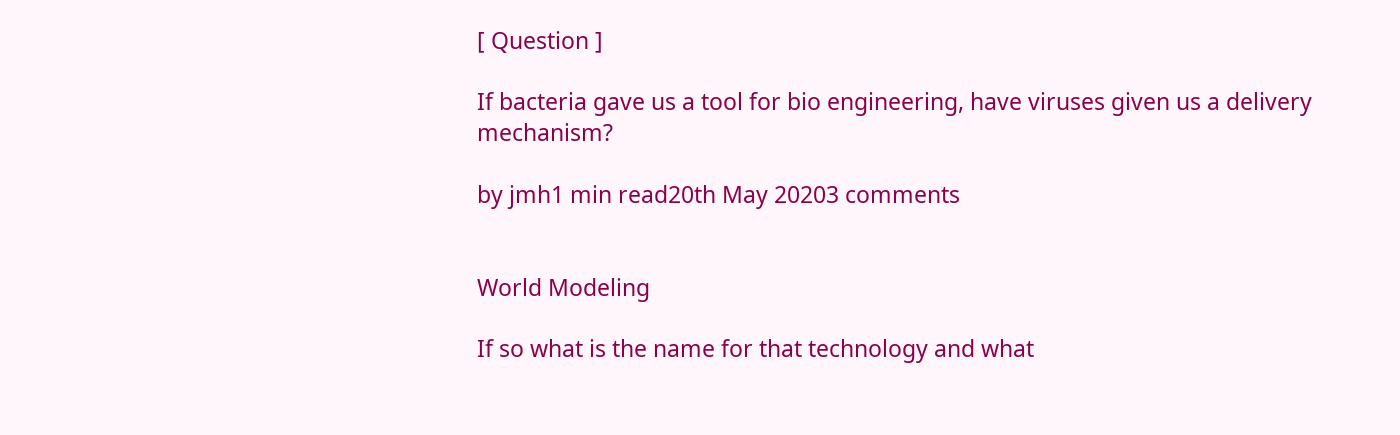[ Question ]

If bacteria gave us a tool for bio engineering, have viruses given us a delivery mechanism?

by jmh1 min read20th May 20203 comments


World Modeling

If so what is the name for that technology and what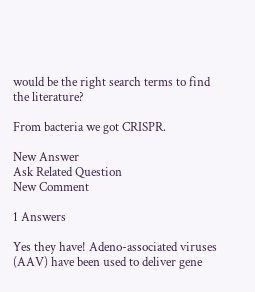would be the right search terms to find the literature?

From bacteria we got CRISPR.

New Answer
Ask Related Question
New Comment

1 Answers

Yes they have! Adeno-associated viruses (AAV) have been used to deliver gene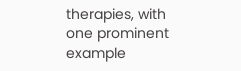therapies, with one prominent example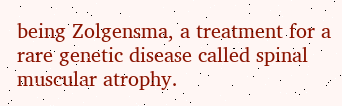being Zolgensma, a treatment for a rare genetic disease called spinal muscular atrophy.